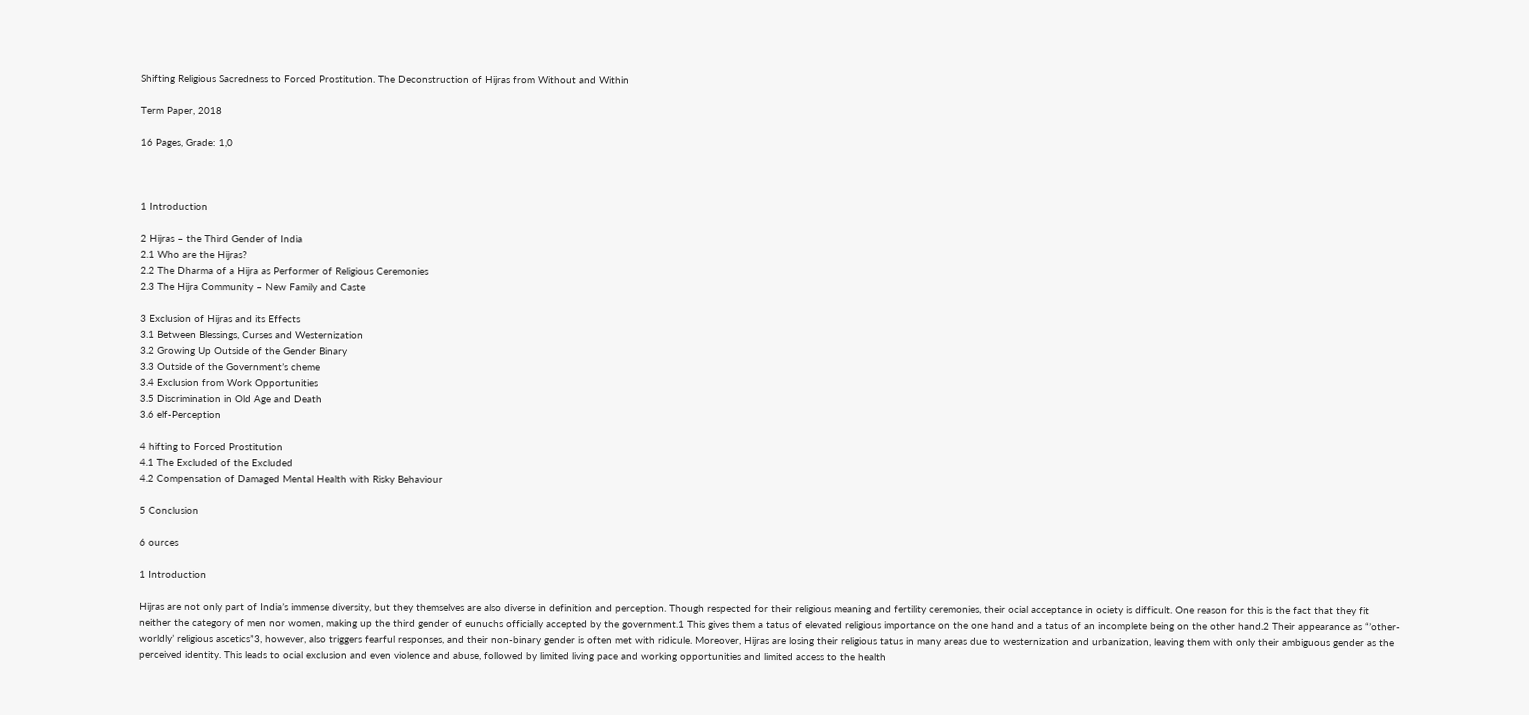Shifting Religious Sacredness to Forced Prostitution. The Deconstruction of Hijras from Without and Within

Term Paper, 2018

16 Pages, Grade: 1,0



1 Introduction

2 Hijras – the Third Gender of India
2.1 Who are the Hijras?
2.2 The Dharma of a Hijra as Performer of Religious Ceremonies
2.3 The Hijra Community – New Family and Caste

3 Exclusion of Hijras and its Effects
3.1 Between Blessings, Curses and Westernization
3.2 Growing Up Outside of the Gender Binary
3.3 Outside of the Government’s cheme
3.4 Exclusion from Work Opportunities
3.5 Discrimination in Old Age and Death
3.6 elf-Perception

4 hifting to Forced Prostitution
4.1 The Excluded of the Excluded
4.2 Compensation of Damaged Mental Health with Risky Behaviour

5 Conclusion

6 ources

1 Introduction

Hijras are not only part of India’s immense diversity, but they themselves are also diverse in definition and perception. Though respected for their religious meaning and fertility ceremonies, their ocial acceptance in ociety is difficult. One reason for this is the fact that they fit neither the category of men nor women, making up the third gender of eunuchs officially accepted by the government.1 This gives them a tatus of elevated religious importance on the one hand and a tatus of an incomplete being on the other hand.2 Their appearance as “’other-worldly’ religious ascetics”3, however, also triggers fearful responses, and their non-binary gender is often met with ridicule. Moreover, Hijras are losing their religious tatus in many areas due to westernization and urbanization, leaving them with only their ambiguous gender as the perceived identity. This leads to ocial exclusion and even violence and abuse, followed by limited living pace and working opportunities and limited access to the health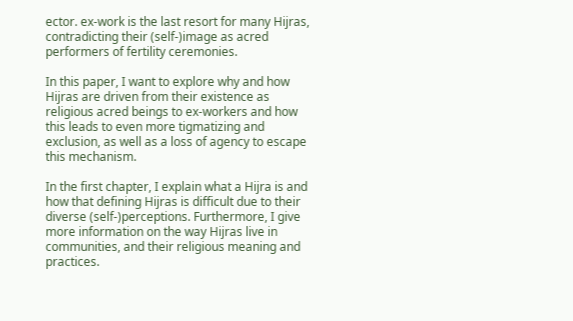ector. ex-work is the last resort for many Hijras, contradicting their (self-)image as acred performers of fertility ceremonies.

In this paper, I want to explore why and how Hijras are driven from their existence as religious acred beings to ex-workers and how this leads to even more tigmatizing and exclusion, as well as a loss of agency to escape this mechanism.

In the first chapter, I explain what a Hijra is and how that defining Hijras is difficult due to their diverse (self-)perceptions. Furthermore, I give more information on the way Hijras live in communities, and their religious meaning and practices.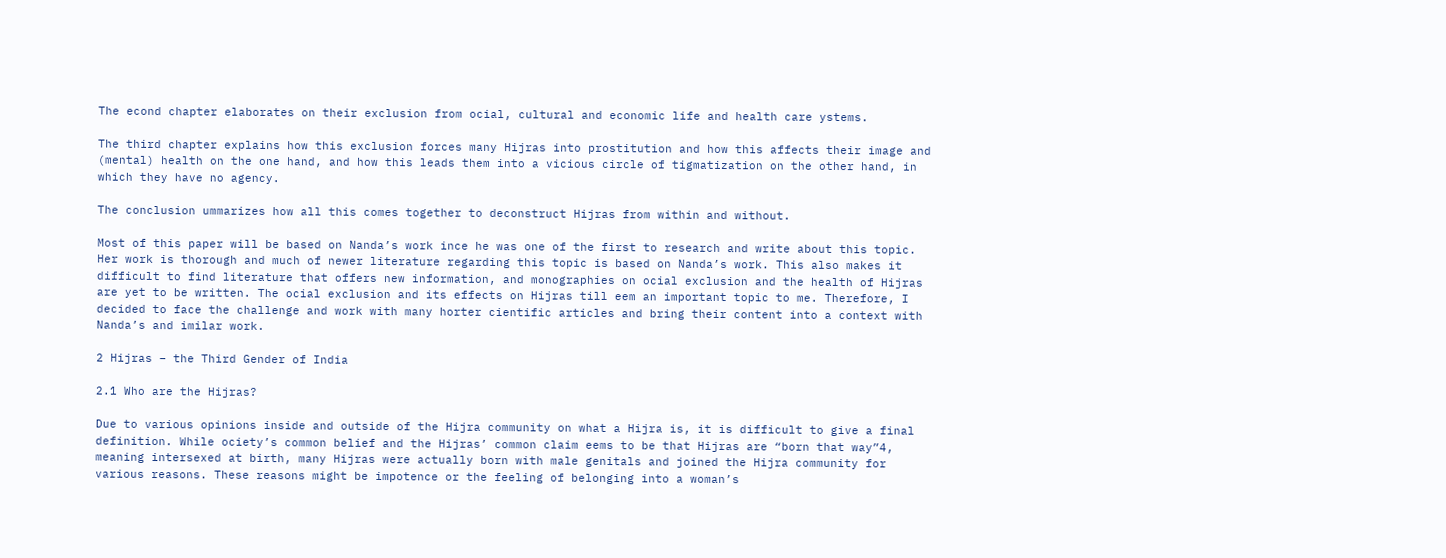The econd chapter elaborates on their exclusion from ocial, cultural and economic life and health care ystems.

The third chapter explains how this exclusion forces many Hijras into prostitution and how this affects their image and (mental) health on the one hand, and how this leads them into a vicious circle of tigmatization on the other hand, in which they have no agency.

The conclusion ummarizes how all this comes together to deconstruct Hijras from within and without.

Most of this paper will be based on Nanda’s work ince he was one of the first to research and write about this topic. Her work is thorough and much of newer literature regarding this topic is based on Nanda’s work. This also makes it difficult to find literature that offers new information, and monographies on ocial exclusion and the health of Hijras are yet to be written. The ocial exclusion and its effects on Hijras till eem an important topic to me. Therefore, I decided to face the challenge and work with many horter cientific articles and bring their content into a context with Nanda’s and imilar work.

2 Hijras – the Third Gender of India

2.1 Who are the Hijras?

Due to various opinions inside and outside of the Hijra community on what a Hijra is, it is difficult to give a final definition. While ociety’s common belief and the Hijras’ common claim eems to be that Hijras are “born that way”4, meaning intersexed at birth, many Hijras were actually born with male genitals and joined the Hijra community for various reasons. These reasons might be impotence or the feeling of belonging into a woman’s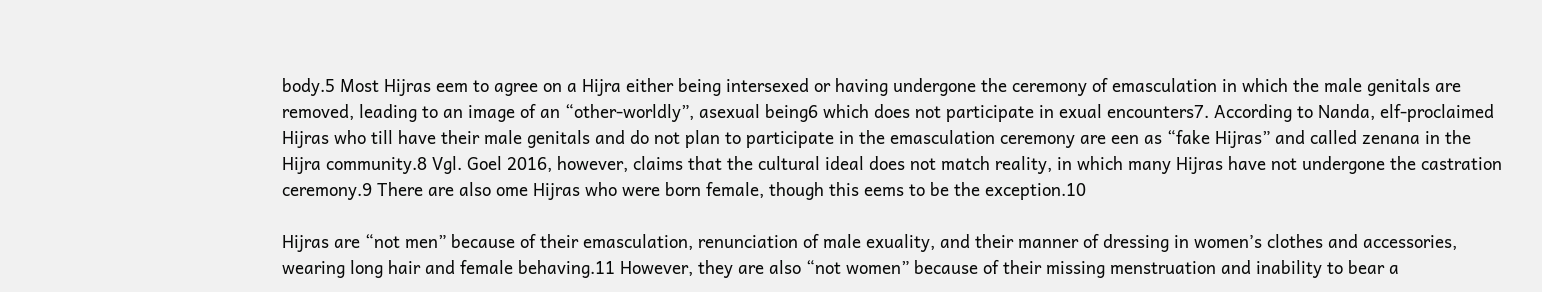body.5 Most Hijras eem to agree on a Hijra either being intersexed or having undergone the ceremony of emasculation in which the male genitals are removed, leading to an image of an “other-worldly”, asexual being6 which does not participate in exual encounters7. According to Nanda, elf-proclaimed Hijras who till have their male genitals and do not plan to participate in the emasculation ceremony are een as “fake Hijras” and called zenana in the Hijra community.8 Vgl. Goel 2016, however, claims that the cultural ideal does not match reality, in which many Hijras have not undergone the castration ceremony.9 There are also ome Hijras who were born female, though this eems to be the exception.10

Hijras are “not men” because of their emasculation, renunciation of male exuality, and their manner of dressing in women’s clothes and accessories, wearing long hair and female behaving.11 However, they are also “not women” because of their missing menstruation and inability to bear a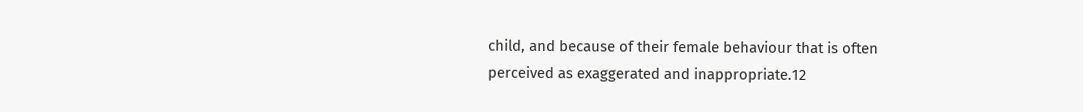child, and because of their female behaviour that is often perceived as exaggerated and inappropriate.12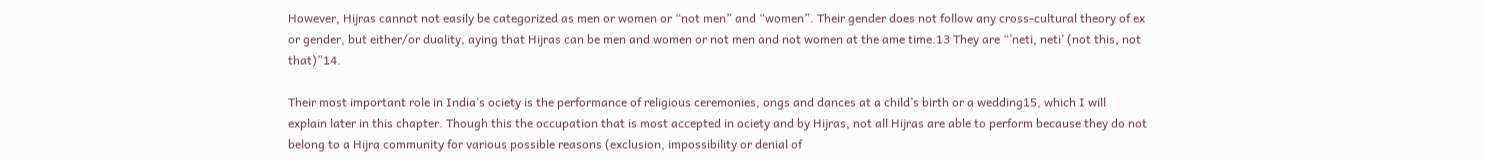However, Hijras cannot not easily be categorized as men or women or “not men” and “women”. Their gender does not follow any cross-cultural theory of ex or gender, but either/or duality, aying that Hijras can be men and women or not men and not women at the ame time.13 They are “’neti, neti’ (not this, not that)”14.

Their most important role in India’s ociety is the performance of religious ceremonies, ongs and dances at a child’s birth or a wedding15, which I will explain later in this chapter. Though this the occupation that is most accepted in ociety and by Hijras, not all Hijras are able to perform because they do not belong to a Hijra community for various possible reasons (exclusion, impossibility or denial of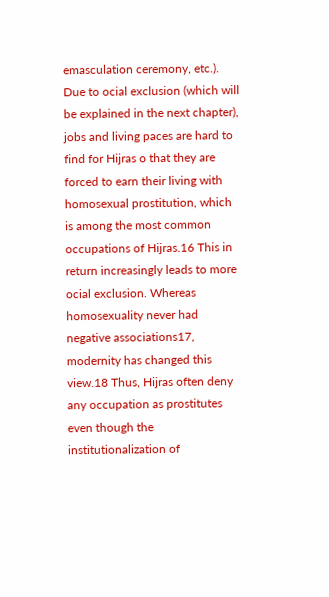emasculation ceremony, etc.). Due to ocial exclusion (which will be explained in the next chapter), jobs and living paces are hard to find for Hijras o that they are forced to earn their living with homosexual prostitution, which is among the most common occupations of Hijras.16 This in return increasingly leads to more ocial exclusion. Whereas homosexuality never had negative associations17, modernity has changed this view.18 Thus, Hijras often deny any occupation as prostitutes even though the institutionalization of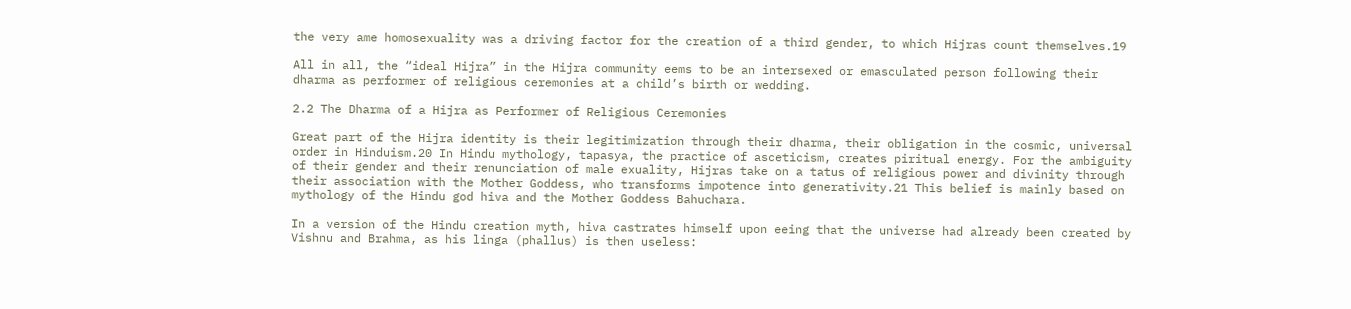the very ame homosexuality was a driving factor for the creation of a third gender, to which Hijras count themselves.19

All in all, the “ideal Hijra” in the Hijra community eems to be an intersexed or emasculated person following their dharma as performer of religious ceremonies at a child’s birth or wedding.

2.2 The Dharma of a Hijra as Performer of Religious Ceremonies

Great part of the Hijra identity is their legitimization through their dharma, their obligation in the cosmic, universal order in Hinduism.20 In Hindu mythology, tapasya, the practice of asceticism, creates piritual energy. For the ambiguity of their gender and their renunciation of male exuality, Hijras take on a tatus of religious power and divinity through their association with the Mother Goddess, who transforms impotence into generativity.21 This belief is mainly based on mythology of the Hindu god hiva and the Mother Goddess Bahuchara.

In a version of the Hindu creation myth, hiva castrates himself upon eeing that the universe had already been created by Vishnu and Brahma, as his linga (phallus) is then useless: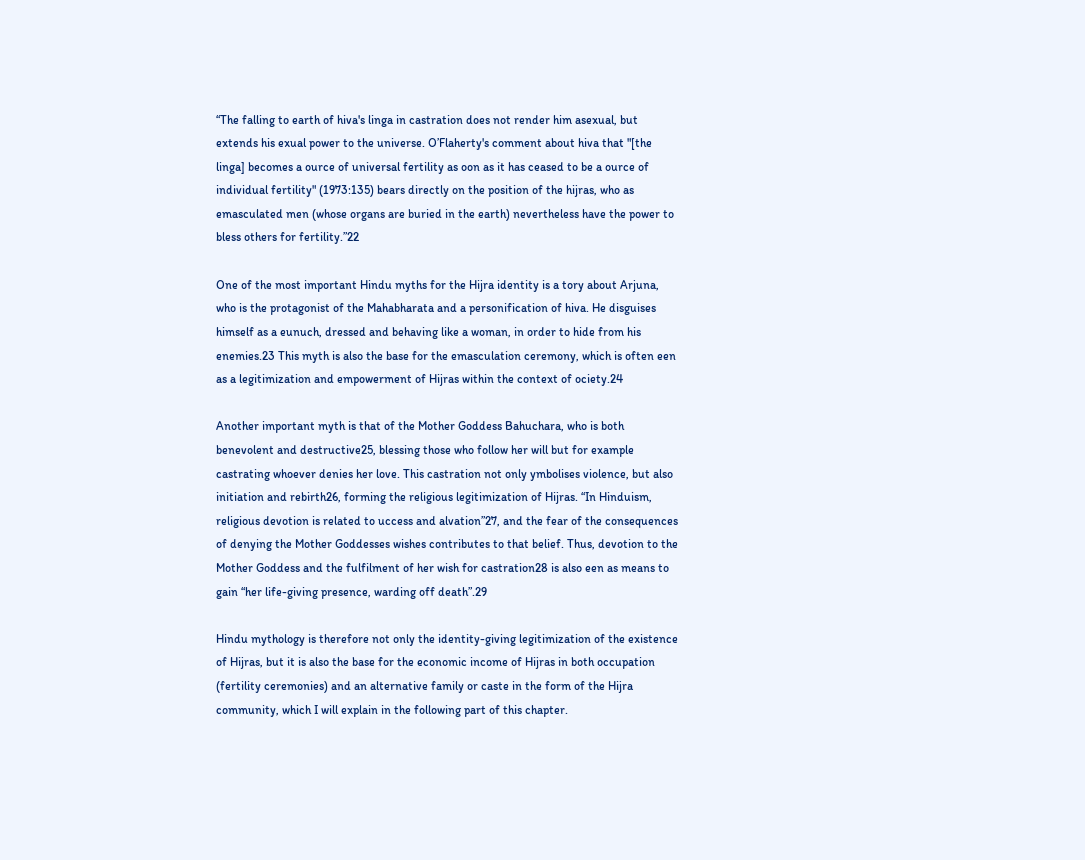“The falling to earth of hiva's linga in castration does not render him asexual, but extends his exual power to the universe. O’Flaherty's comment about hiva that "[the linga] becomes a ource of universal fertility as oon as it has ceased to be a ource of individual fertility" (1973:135) bears directly on the position of the hijras, who as emasculated men (whose organs are buried in the earth) nevertheless have the power to bless others for fertility.”22

One of the most important Hindu myths for the Hijra identity is a tory about Arjuna, who is the protagonist of the Mahabharata and a personification of hiva. He disguises himself as a eunuch, dressed and behaving like a woman, in order to hide from his enemies.23 This myth is also the base for the emasculation ceremony, which is often een as a legitimization and empowerment of Hijras within the context of ociety.24

Another important myth is that of the Mother Goddess Bahuchara, who is both benevolent and destructive25, blessing those who follow her will but for example castrating whoever denies her love. This castration not only ymbolises violence, but also initiation and rebirth26, forming the religious legitimization of Hijras. “In Hinduism, religious devotion is related to uccess and alvation”27, and the fear of the consequences of denying the Mother Goddesses wishes contributes to that belief. Thus, devotion to the Mother Goddess and the fulfilment of her wish for castration28 is also een as means to gain “her life-giving presence, warding off death”.29

Hindu mythology is therefore not only the identity-giving legitimization of the existence of Hijras, but it is also the base for the economic income of Hijras in both occupation (fertility ceremonies) and an alternative family or caste in the form of the Hijra community, which I will explain in the following part of this chapter.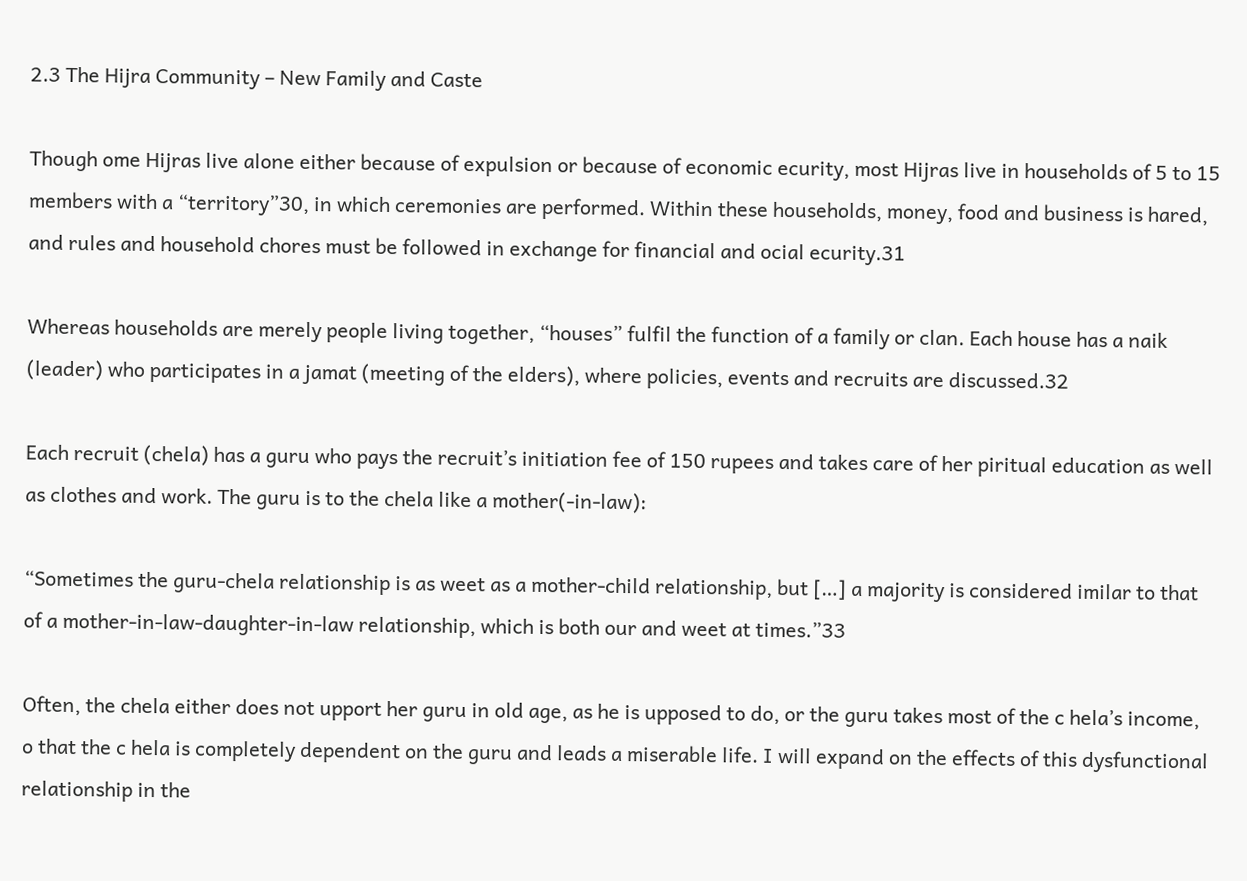2.3 The Hijra Community – New Family and Caste

Though ome Hijras live alone either because of expulsion or because of economic ecurity, most Hijras live in households of 5 to 15 members with a “territory”30, in which ceremonies are performed. Within these households, money, food and business is hared, and rules and household chores must be followed in exchange for financial and ocial ecurity.31

Whereas households are merely people living together, “houses” fulfil the function of a family or clan. Each house has a naik (leader) who participates in a jamat (meeting of the elders), where policies, events and recruits are discussed.32

Each recruit (chela) has a guru who pays the recruit’s initiation fee of 150 rupees and takes care of her piritual education as well as clothes and work. The guru is to the chela like a mother(-in-law):

“Sometimes the guru-chela relationship is as weet as a mother-child relationship, but […] a majority is considered imilar to that of a mother-in-law-daughter-in-law relationship, which is both our and weet at times.”33

Often, the chela either does not upport her guru in old age, as he is upposed to do, or the guru takes most of the c hela’s income, o that the c hela is completely dependent on the guru and leads a miserable life. I will expand on the effects of this dysfunctional relationship in the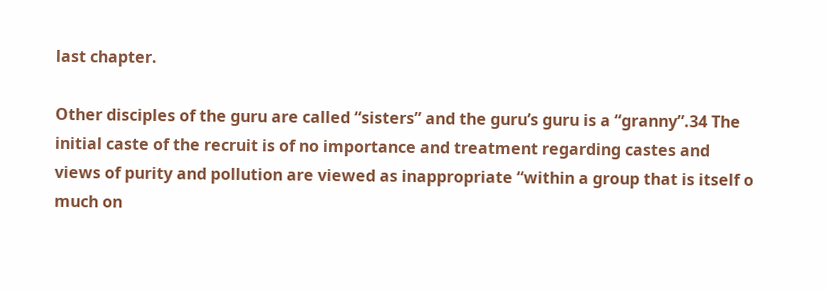last chapter.

Other disciples of the guru are called “sisters” and the guru’s guru is a “granny”.34 The initial caste of the recruit is of no importance and treatment regarding castes and views of purity and pollution are viewed as inappropriate “within a group that is itself o much on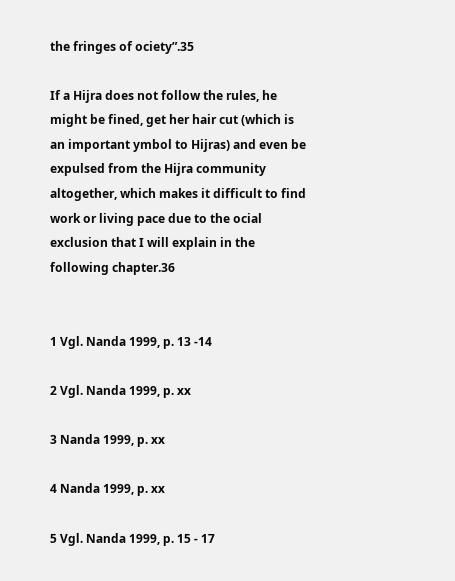the fringes of ociety”.35

If a Hijra does not follow the rules, he might be fined, get her hair cut (which is an important ymbol to Hijras) and even be expulsed from the Hijra community altogether, which makes it difficult to find work or living pace due to the ocial exclusion that I will explain in the following chapter.36


1 Vgl. Nanda 1999, p. 13 -14

2 Vgl. Nanda 1999, p. xx

3 Nanda 1999, p. xx

4 Nanda 1999, p. xx

5 Vgl. Nanda 1999, p. 15 - 17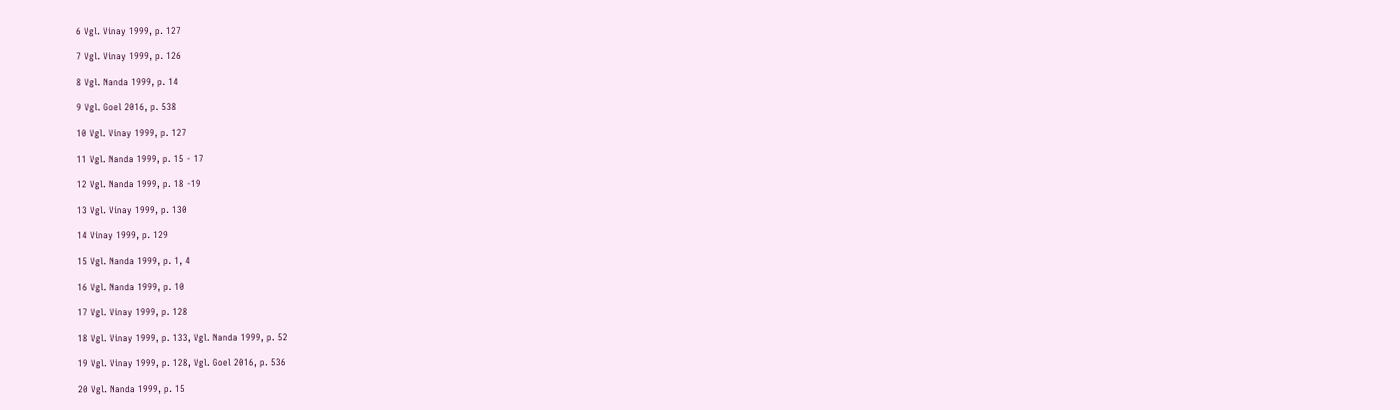6 Vgl. Vinay 1999, p. 127

7 Vgl. Vinay 1999, p. 126

8 Vgl. Nanda 1999, p. 14

9 Vgl. Goel 2016, p. 538

10 Vgl. Vinay 1999, p. 127

11 Vgl. Nanda 1999, p. 15 - 17

12 Vgl. Nanda 1999, p. 18 -19

13 Vgl. Vinay 1999, p. 130

14 Vinay 1999, p. 129

15 Vgl. Nanda 1999, p. 1, 4

16 Vgl. Nanda 1999, p. 10

17 Vgl. Vinay 1999, p. 128

18 Vgl. Vinay 1999, p. 133, Vgl. Nanda 1999, p. 52

19 Vgl. Vinay 1999, p. 128, Vgl. Goel 2016, p. 536

20 Vgl. Nanda 1999, p. 15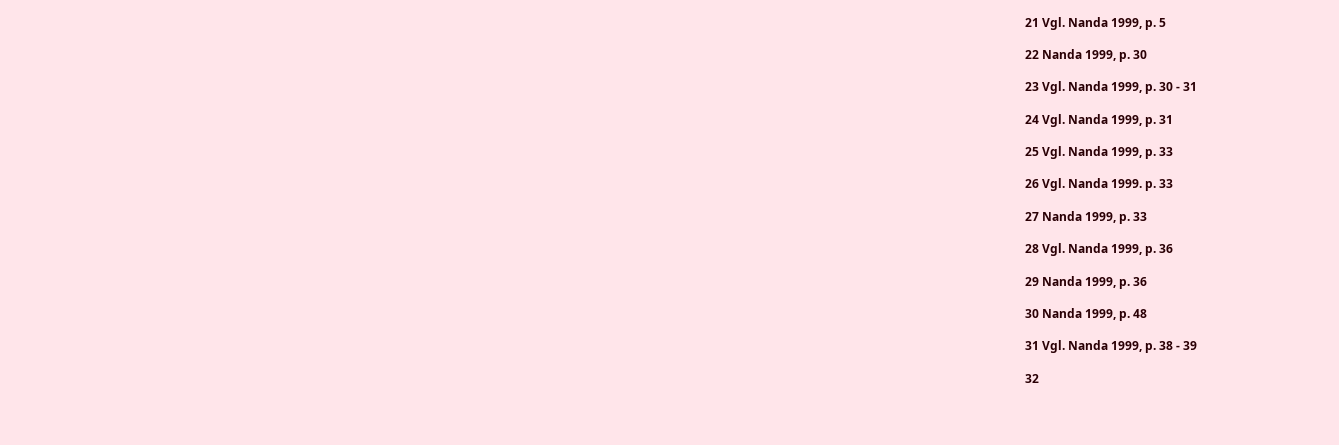21 Vgl. Nanda 1999, p. 5

22 Nanda 1999, p. 30

23 Vgl. Nanda 1999, p. 30 - 31

24 Vgl. Nanda 1999, p. 31

25 Vgl. Nanda 1999, p. 33

26 Vgl. Nanda 1999. p. 33

27 Nanda 1999, p. 33

28 Vgl. Nanda 1999, p. 36

29 Nanda 1999, p. 36

30 Nanda 1999, p. 48

31 Vgl. Nanda 1999, p. 38 - 39

32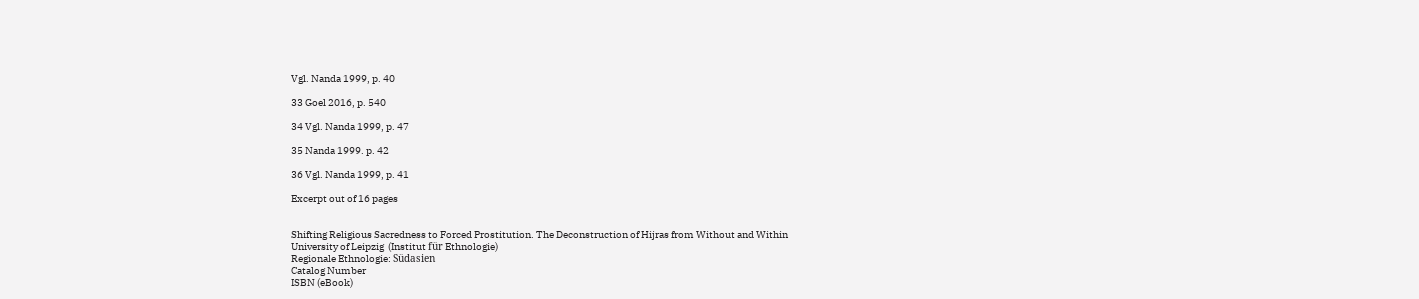Vgl. Nanda 1999, p. 40

33 Goel 2016, p. 540

34 Vgl. Nanda 1999, p. 47

35 Nanda 1999. p. 42

36 Vgl. Nanda 1999, p. 41

Excerpt out of 16 pages


Shifting Religious Sacredness to Forced Prostitution. The Deconstruction of Hijras from Without and Within
University of Leipzig  (Institut für Ethnologie)
Regionale Ethnologie: Südasien
Catalog Number
ISBN (eBook)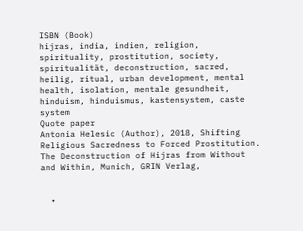ISBN (Book)
hijras, india, indien, religion, spirituality, prostitution, society, spiritualität, deconstruction, sacred, heilig, ritual, urban development, mental health, isolation, mentale gesundheit, hinduism, hinduismus, kastensystem, caste system
Quote paper
Antonia Helesic (Author), 2018, Shifting Religious Sacredness to Forced Prostitution. The Deconstruction of Hijras from Without and Within, Munich, GRIN Verlag,


  •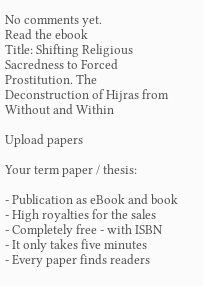No comments yet.
Read the ebook
Title: Shifting Religious Sacredness to Forced Prostitution. The Deconstruction of Hijras from Without and Within

Upload papers

Your term paper / thesis:

- Publication as eBook and book
- High royalties for the sales
- Completely free - with ISBN
- It only takes five minutes
- Every paper finds readers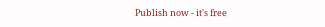Publish now - it's free